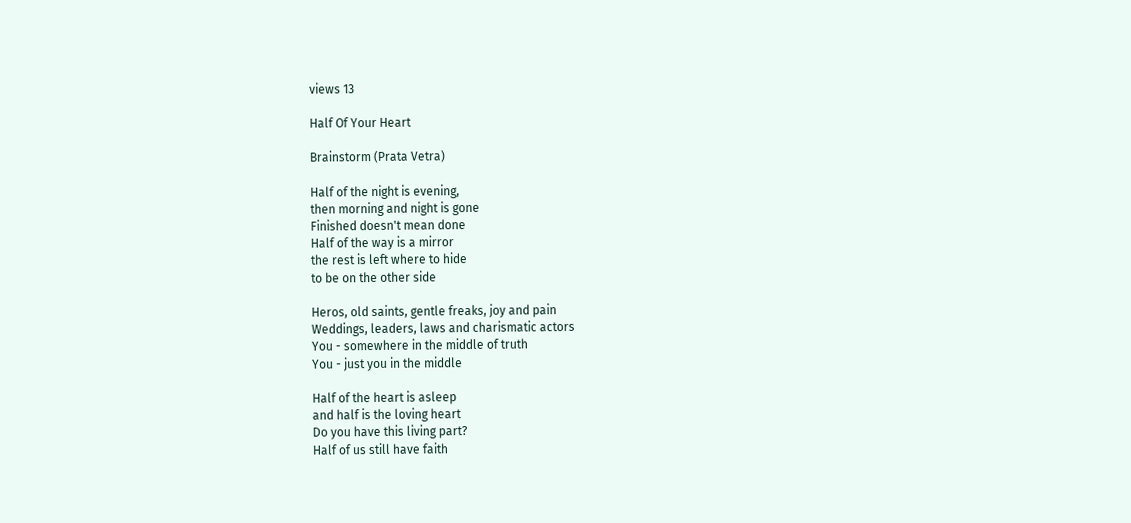views 13

Half Of Your Heart

Brainstorm (Prata Vetra)

Half of the night is evening,
then morning and night is gone
Finished doesn't mean done
Half of the way is a mirror
the rest is left where to hide
to be on the other side

Heros, old saints, gentle freaks, joy and pain
Weddings, leaders, laws and charismatic actors
You - somewhere in the middle of truth
You - just you in the middle

Half of the heart is asleep
and half is the loving heart
Do you have this living part?
Half of us still have faith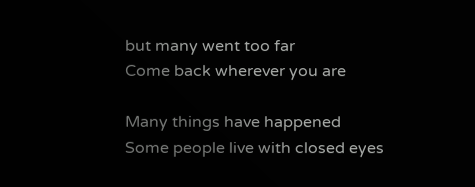but many went too far
Come back wherever you are

Many things have happened
Some people live with closed eyes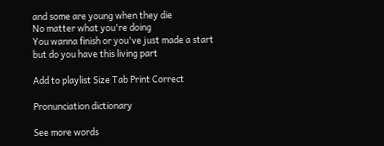and some are young when they die
No matter what you're doing
You wanna finish or you've just made a start
but do you have this living part

Add to playlist Size Tab Print Correct

Pronunciation dictionary

See more words